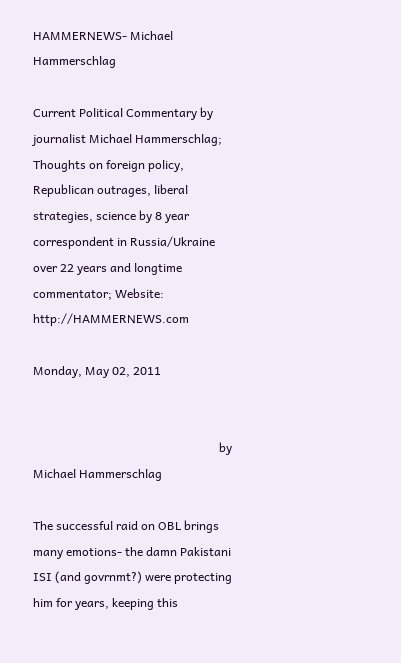HAMMERNEWS- Michael Hammerschlag

Current Political Commentary by journalist Michael Hammerschlag; Thoughts on foreign policy, Republican outrages, liberal strategies, science by 8 year correspondent in Russia/Ukraine over 22 years and longtime commentator; Website: http://HAMMERNEWS.com

Monday, May 02, 2011


                                                              by Michael Hammerschlag

The successful raid on OBL brings many emotions- the damn Pakistani ISI (and govrnmt?) were protecting him for years, keeping this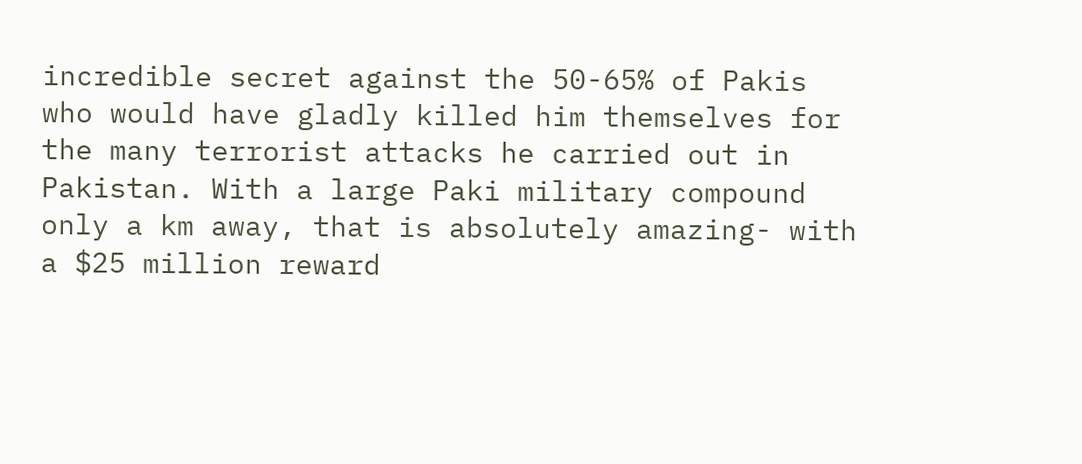incredible secret against the 50-65% of Pakis who would have gladly killed him themselves for the many terrorist attacks he carried out in Pakistan. With a large Paki military compound only a km away, that is absolutely amazing- with a $25 million reward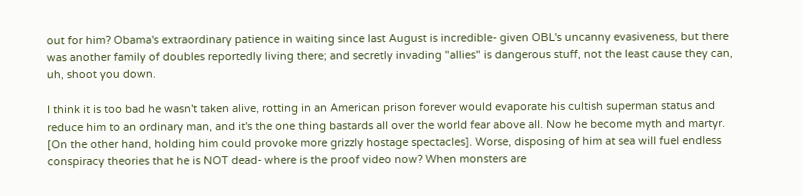out for him? Obama's extraordinary patience in waiting since last August is incredible- given OBL's uncanny evasiveness, but there was another family of doubles reportedly living there; and secretly invading "allies" is dangerous stuff, not the least cause they can, uh, shoot you down.

I think it is too bad he wasn't taken alive, rotting in an American prison forever would evaporate his cultish superman status and reduce him to an ordinary man, and it's the one thing bastards all over the world fear above all. Now he become myth and martyr. [On the other hand, holding him could provoke more grizzly hostage spectacles]. Worse, disposing of him at sea will fuel endless conspiracy theories that he is NOT dead- where is the proof video now? When monsters are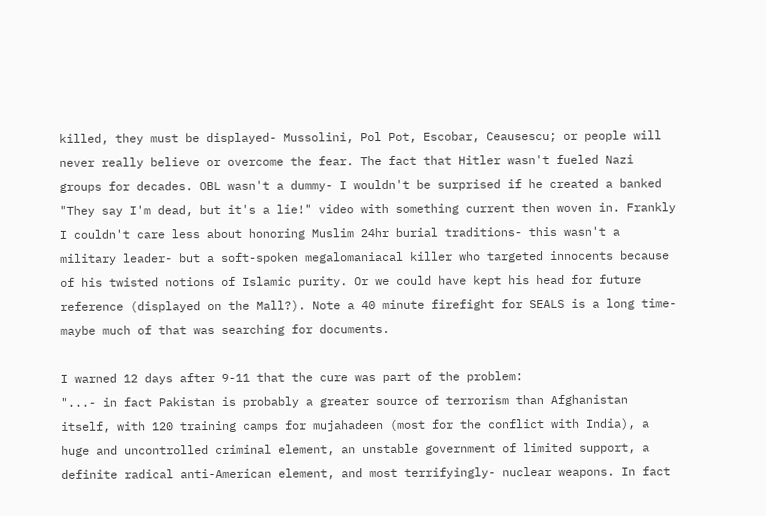killed, they must be displayed- Mussolini, Pol Pot, Escobar, Ceausescu; or people will never really believe or overcome the fear. The fact that Hitler wasn't fueled Nazi groups for decades. OBL wasn't a dummy- I wouldn't be surprised if he created a banked "They say I'm dead, but it's a lie!" video with something current then woven in. Frankly I couldn't care less about honoring Muslim 24hr burial traditions- this wasn't a military leader- but a soft-spoken megalomaniacal killer who targeted innocents because of his twisted notions of Islamic purity. Or we could have kept his head for future reference (displayed on the Mall?). Note a 40 minute firefight for SEALS is a long time- maybe much of that was searching for documents.

I warned 12 days after 9-11 that the cure was part of the problem:
"...- in fact Pakistan is probably a greater source of terrorism than Afghanistan itself, with 120 training camps for mujahadeen (most for the conflict with India), a huge and uncontrolled criminal element, an unstable government of limited support, a definite radical anti-American element, and most terrifyingly- nuclear weapons. In fact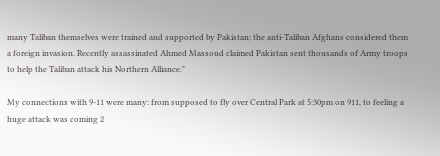many Taliban themselves were trained and supported by Pakistan; the anti-Taliban Afghans considered them a foreign invasion. Recently assassinated Ahmed Massoud claimed Pakistan sent thousands of Army troops to help the Taliban attack his Northern Alliance."

My connections with 9-11 were many: from supposed to fly over Central Park at 5:30pm on 911, to feeling a huge attack was coming 2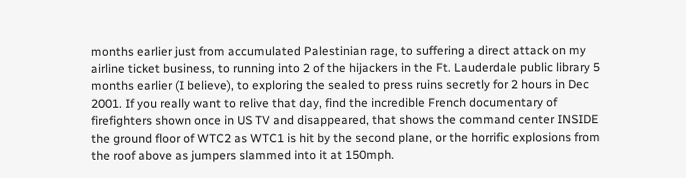months earlier just from accumulated Palestinian rage, to suffering a direct attack on my airline ticket business, to running into 2 of the hijackers in the Ft. Lauderdale public library 5 months earlier (I believe), to exploring the sealed to press ruins secretly for 2 hours in Dec 2001. If you really want to relive that day, find the incredible French documentary of firefighters shown once in US TV and disappeared, that shows the command center INSIDE the ground floor of WTC2 as WTC1 is hit by the second plane, or the horrific explosions from the roof above as jumpers slammed into it at 150mph.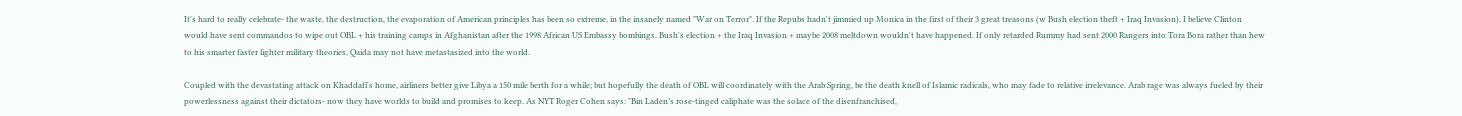It's hard to really celebrate- the waste, the destruction, the evaporation of American principles has been so extreme, in the insanely named "War on Terror". If the Repubs hadn't jimmied up Monica in the first of their 3 great treasons (w Bush election theft + Iraq Invasion), I believe Clinton would have sent commandos to wipe out OBL + his training camps in Afghanistan after the 1998 African US Embassy bombings. Bush's election + the Iraq Invasion + maybe 2008 meltdown wouldn't have happened. If only retarded Rummy had sent 2000 Rangers into Tora Bora rather than hew to his smarter faster lighter military theories, Qaida may not have metastasized into the world.

Coupled with the devastating attack on Khaddafi's home, airliners better give Libya a 150 mile berth for a while; but hopefully the death of OBL will coordinately with the Arab Spring, be the death knell of Islamic radicals, who may fade to relative irrelevance. Arab rage was always fueled by their powerlessness against their dictators- now they have worlds to build and promises to keep. As NYT Roger Cohen says: "Bin Laden’s rose-tinged caliphate was the solace of the disenfranchised,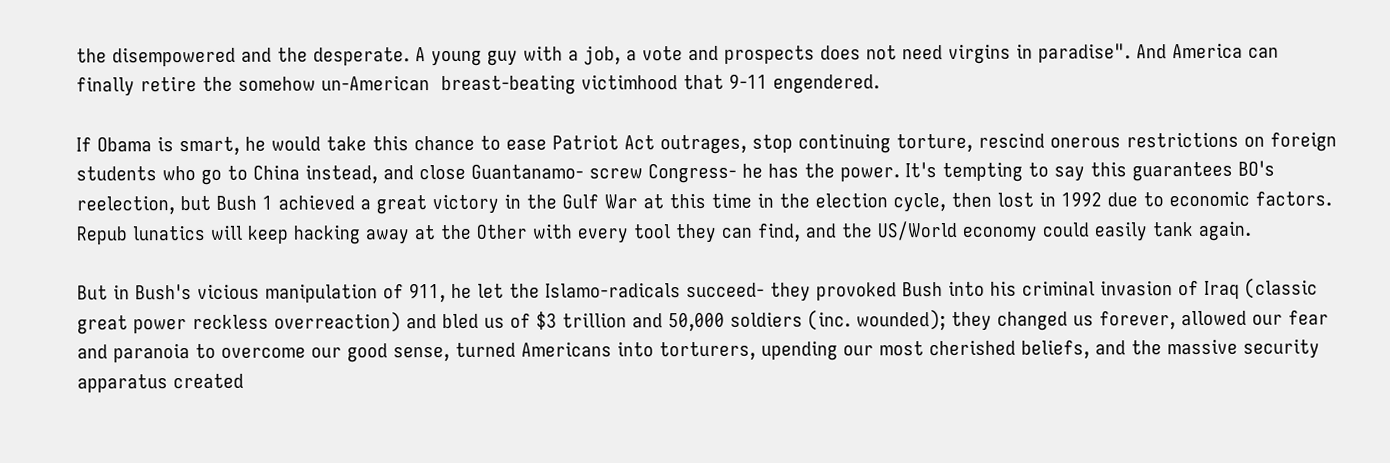the disempowered and the desperate. A young guy with a job, a vote and prospects does not need virgins in paradise". And America can finally retire the somehow un-American  breast-beating victimhood that 9-11 engendered.

If Obama is smart, he would take this chance to ease Patriot Act outrages, stop continuing torture, rescind onerous restrictions on foreign students who go to China instead, and close Guantanamo- screw Congress- he has the power. It's tempting to say this guarantees BO's reelection, but Bush 1 achieved a great victory in the Gulf War at this time in the election cycle, then lost in 1992 due to economic factors. Repub lunatics will keep hacking away at the Other with every tool they can find, and the US/World economy could easily tank again.

But in Bush's vicious manipulation of 911, he let the Islamo-radicals succeed- they provoked Bush into his criminal invasion of Iraq (classic great power reckless overreaction) and bled us of $3 trillion and 50,000 soldiers (inc. wounded); they changed us forever, allowed our fear and paranoia to overcome our good sense, turned Americans into torturers, upending our most cherished beliefs, and the massive security apparatus created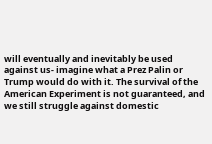will eventually and inevitably be used against us- imagine what a Prez Palin or Trump would do with it. The survival of the American Experiment is not guaranteed, and we still struggle against domestic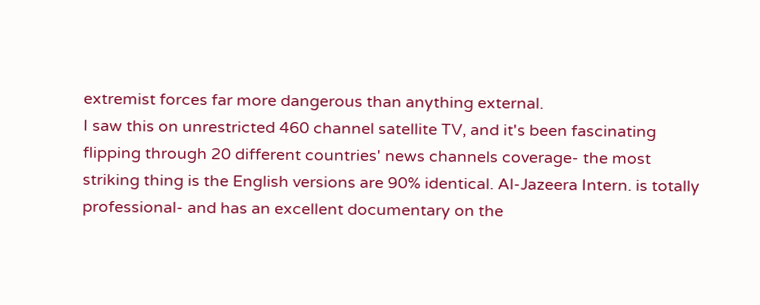extremist forces far more dangerous than anything external.
I saw this on unrestricted 460 channel satellite TV, and it's been fascinating flipping through 20 different countries' news channels coverage- the most striking thing is the English versions are 90% identical. Al-Jazeera Intern. is totally professional- and has an excellent documentary on the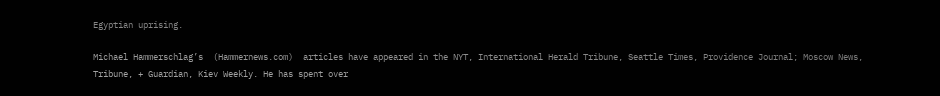Egyptian uprising.

Michael Hammerschlag’s  (Hammernews.com)  articles have appeared in the NYT, International Herald Tribune, Seattle Times, Providence Journal; Moscow News, Tribune, + Guardian, Kiev Weekly. He has spent over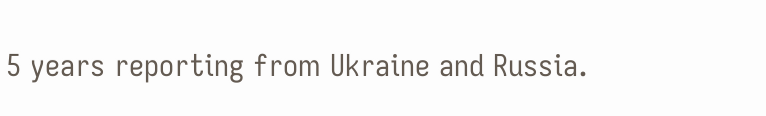5 years reporting from Ukraine and Russia.